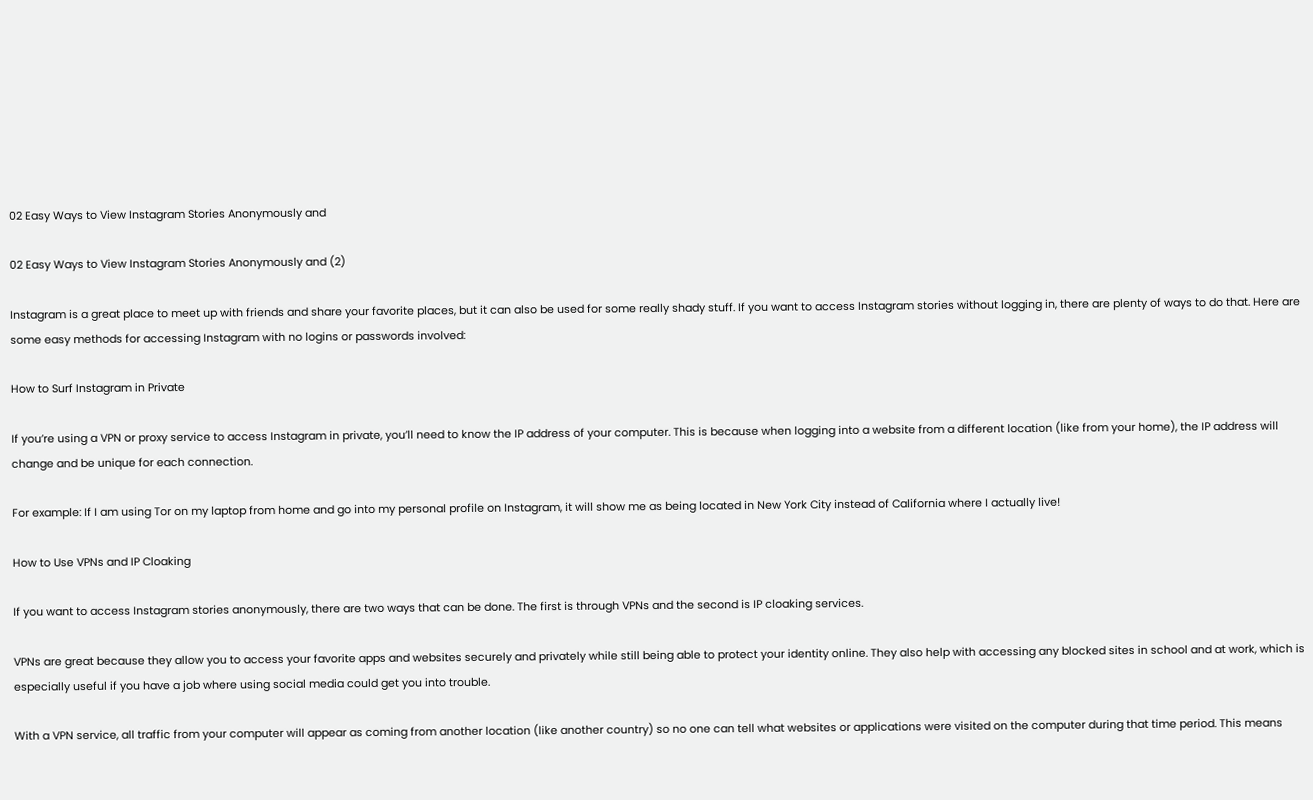02 Easy Ways to View Instagram Stories Anonymously and

02 Easy Ways to View Instagram Stories Anonymously and (2)

Instagram is a great place to meet up with friends and share your favorite places, but it can also be used for some really shady stuff. If you want to access Instagram stories without logging in, there are plenty of ways to do that. Here are some easy methods for accessing Instagram with no logins or passwords involved:

How to Surf Instagram in Private

If you’re using a VPN or proxy service to access Instagram in private, you’ll need to know the IP address of your computer. This is because when logging into a website from a different location (like from your home), the IP address will change and be unique for each connection.

For example: If I am using Tor on my laptop from home and go into my personal profile on Instagram, it will show me as being located in New York City instead of California where I actually live!

How to Use VPNs and IP Cloaking

If you want to access Instagram stories anonymously, there are two ways that can be done. The first is through VPNs and the second is IP cloaking services.

VPNs are great because they allow you to access your favorite apps and websites securely and privately while still being able to protect your identity online. They also help with accessing any blocked sites in school and at work, which is especially useful if you have a job where using social media could get you into trouble.

With a VPN service, all traffic from your computer will appear as coming from another location (like another country) so no one can tell what websites or applications were visited on the computer during that time period. This means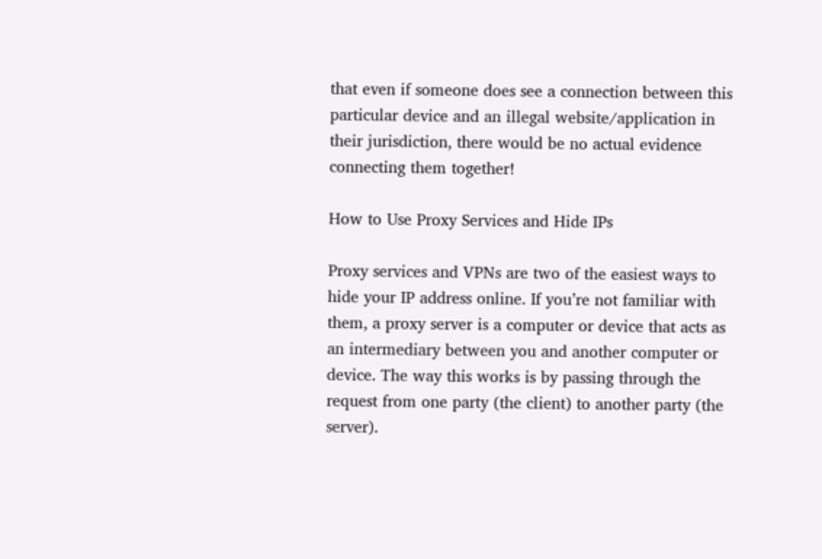that even if someone does see a connection between this particular device and an illegal website/application in their jurisdiction, there would be no actual evidence connecting them together!

How to Use Proxy Services and Hide IPs

Proxy services and VPNs are two of the easiest ways to hide your IP address online. If you’re not familiar with them, a proxy server is a computer or device that acts as an intermediary between you and another computer or device. The way this works is by passing through the request from one party (the client) to another party (the server).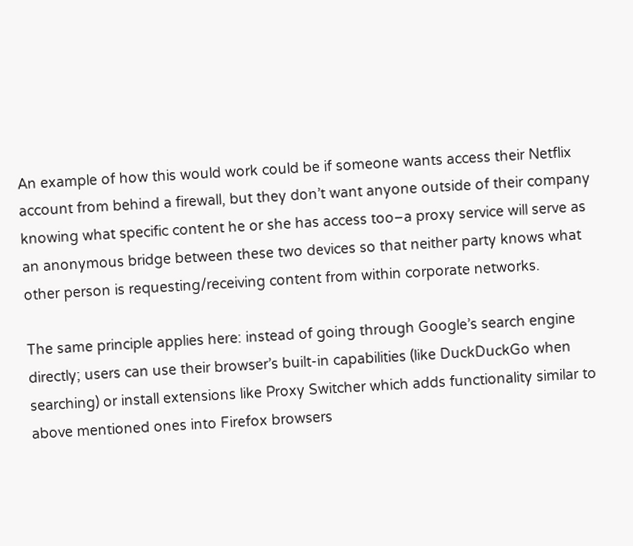An example of how this would work could be if someone wants access their Netflix account from behind a firewall, but they don’t want anyone outside of their company knowing what specific content he or she has access too–a proxy service will serve as an anonymous bridge between these two devices so that neither party knows what other person is requesting/receiving content from within corporate networks.

The same principle applies here: instead of going through Google’s search engine directly; users can use their browser’s built-in capabilities (like DuckDuckGo when searching) or install extensions like Proxy Switcher which adds functionality similar to above mentioned ones into Firefox browsers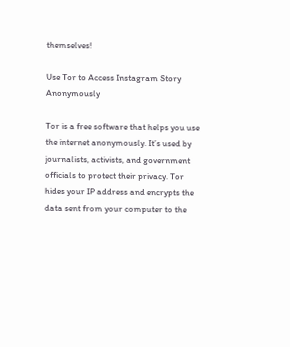themselves!

Use Tor to Access Instagram Story Anonymously

Tor is a free software that helps you use the internet anonymously. It’s used by journalists, activists, and government officials to protect their privacy. Tor hides your IP address and encrypts the data sent from your computer to the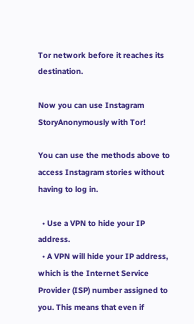Tor network before it reaches its destination.

Now you can use Instagram StoryAnonymously with Tor!

You can use the methods above to access Instagram stories without having to log in.

  • Use a VPN to hide your IP address.
  • A VPN will hide your IP address, which is the Internet Service Provider (ISP) number assigned to you. This means that even if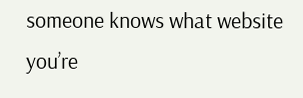someone knows what website you’re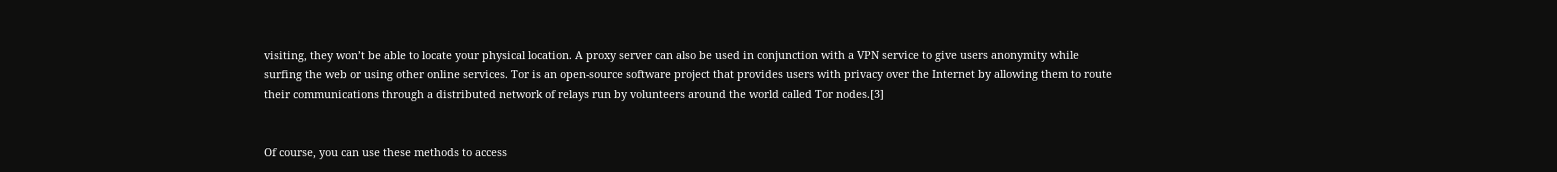visiting, they won’t be able to locate your physical location. A proxy server can also be used in conjunction with a VPN service to give users anonymity while surfing the web or using other online services. Tor is an open-source software project that provides users with privacy over the Internet by allowing them to route their communications through a distributed network of relays run by volunteers around the world called Tor nodes.[3]


Of course, you can use these methods to access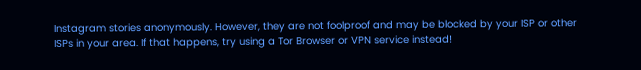Instagram stories anonymously. However, they are not foolproof and may be blocked by your ISP or other ISPs in your area. If that happens, try using a Tor Browser or VPN service instead!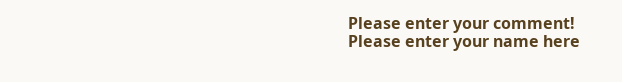Please enter your comment!
Please enter your name here